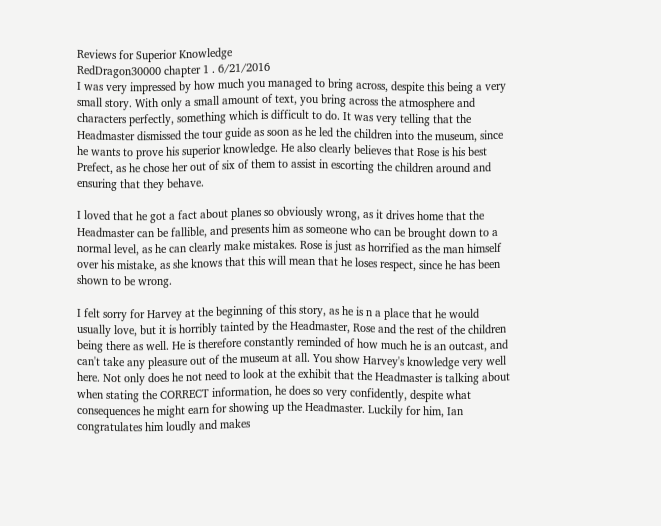Reviews for Superior Knowledge
RedDragon30000 chapter 1 . 6/21/2016
I was very impressed by how much you managed to bring across, despite this being a very small story. With only a small amount of text, you bring across the atmosphere and characters perfectly, something which is difficult to do. It was very telling that the Headmaster dismissed the tour guide as soon as he led the children into the museum, since he wants to prove his superior knowledge. He also clearly believes that Rose is his best Prefect, as he chose her out of six of them to assist in escorting the children around and ensuring that they behave.

I loved that he got a fact about planes so obviously wrong, as it drives home that the Headmaster can be fallible, and presents him as someone who can be brought down to a normal level, as he can clearly make mistakes. Rose is just as horrified as the man himself over his mistake, as she knows that this will mean that he loses respect, since he has been shown to be wrong.

I felt sorry for Harvey at the beginning of this story, as he is n a place that he would usually love, but it is horribly tainted by the Headmaster, Rose and the rest of the children being there as well. He is therefore constantly reminded of how much he is an outcast, and can't take any pleasure out of the museum at all. You show Harvey's knowledge very well here. Not only does he not need to look at the exhibit that the Headmaster is talking about when stating the CORRECT information, he does so very confidently, despite what consequences he might earn for showing up the Headmaster. Luckily for him, Ian congratulates him loudly and makes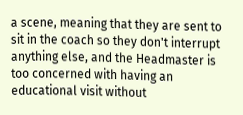a scene, meaning that they are sent to sit in the coach so they don't interrupt anything else, and the Headmaster is too concerned with having an educational visit without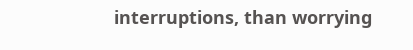interruptions, than worrying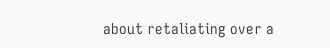about retaliating over a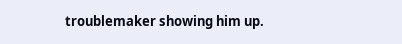troublemaker showing him up.